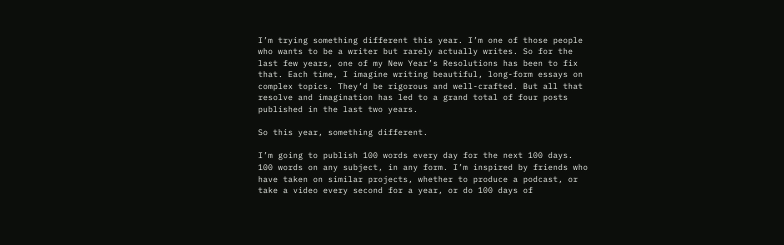I’m trying something different this year. I’m one of those people who wants to be a writer but rarely actually writes. So for the last few years, one of my New Year’s Resolutions has been to fix that. Each time, I imagine writing beautiful, long-form essays on complex topics. They’d be rigorous and well-crafted. But all that resolve and imagination has led to a grand total of four posts published in the last two years.

So this year, something different.

I’m going to publish 100 words every day for the next 100 days. 100 words on any subject, in any form. I’m inspired by friends who have taken on similar projects, whether to produce a podcast, or take a video every second for a year, or do 100 days of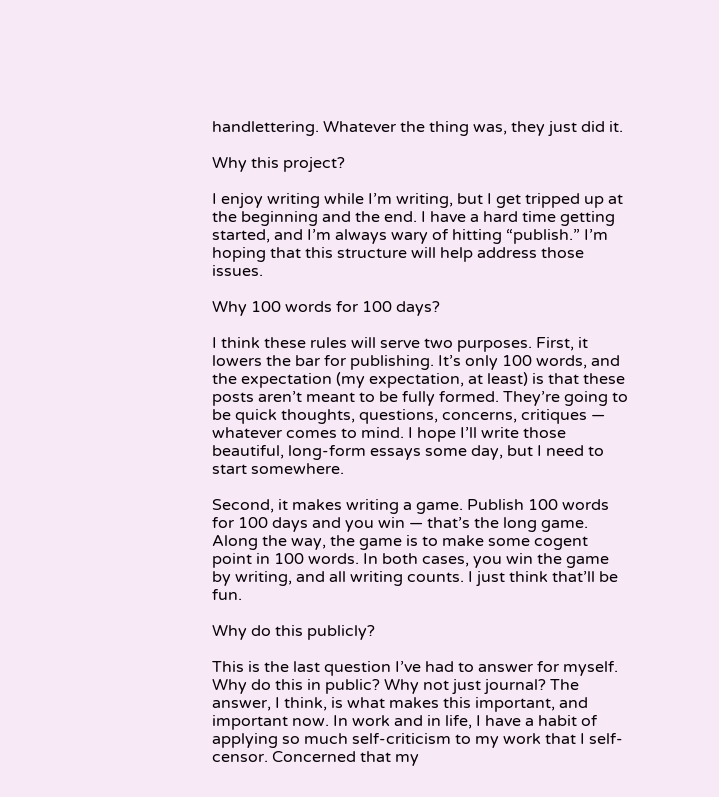handlettering. Whatever the thing was, they just did it.

Why this project?

I enjoy writing while I’m writing, but I get tripped up at the beginning and the end. I have a hard time getting started, and I’m always wary of hitting “publish.” I’m hoping that this structure will help address those issues.

Why 100 words for 100 days?

I think these rules will serve two purposes. First, it lowers the bar for publishing. It’s only 100 words, and the expectation (my expectation, at least) is that these posts aren’t meant to be fully formed. They’re going to be quick thoughts, questions, concerns, critiques — whatever comes to mind. I hope I’ll write those beautiful, long-form essays some day, but I need to start somewhere.

Second, it makes writing a game. Publish 100 words for 100 days and you win — that’s the long game. Along the way, the game is to make some cogent point in 100 words. In both cases, you win the game by writing, and all writing counts. I just think that’ll be fun.

Why do this publicly?

This is the last question I’ve had to answer for myself. Why do this in public? Why not just journal? The answer, I think, is what makes this important, and important now. In work and in life, I have a habit of applying so much self-criticism to my work that I self-censor. Concerned that my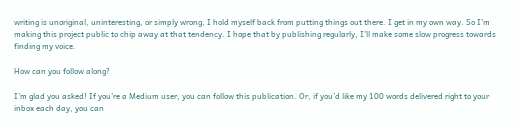writing is unoriginal, uninteresting, or simply wrong, I hold myself back from putting things out there. I get in my own way. So I’m making this project public to chip away at that tendency. I hope that by publishing regularly, I’ll make some slow progress towards finding my voice.

How can you follow along?

I’m glad you asked! If you’re a Medium user, you can follow this publication. Or, if you’d like my 100 words delivered right to your inbox each day, you can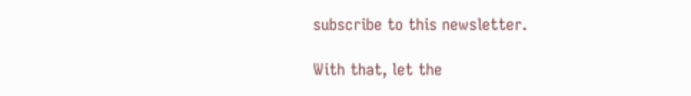subscribe to this newsletter.

With that, let the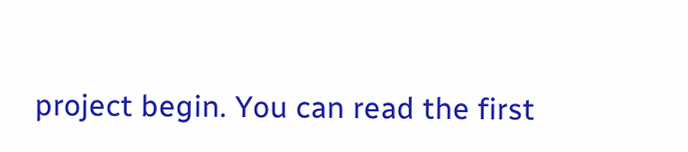project begin. You can read the first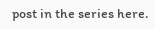post in the series here.